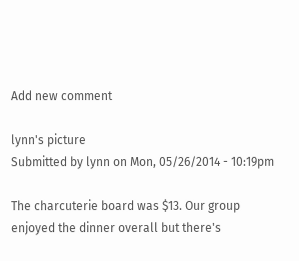Add new comment

lynn's picture
Submitted by lynn on Mon, 05/26/2014 - 10:19pm

The charcuterie board was $13. Our group enjoyed the dinner overall but there's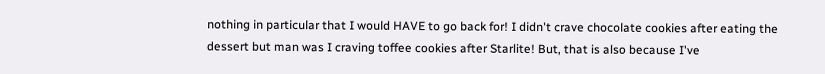nothing in particular that I would HAVE to go back for! I didn't crave chocolate cookies after eating the dessert but man was I craving toffee cookies after Starlite! But, that is also because I've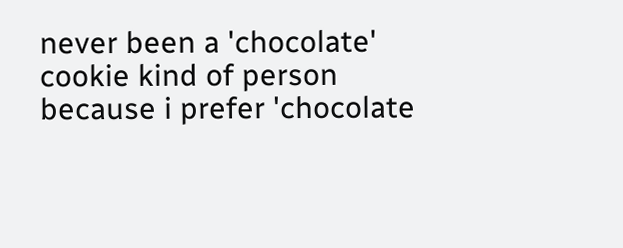never been a 'chocolate' cookie kind of person because i prefer 'chocolate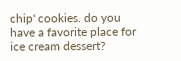chip' cookies. do you have a favorite place for ice cream dessert?